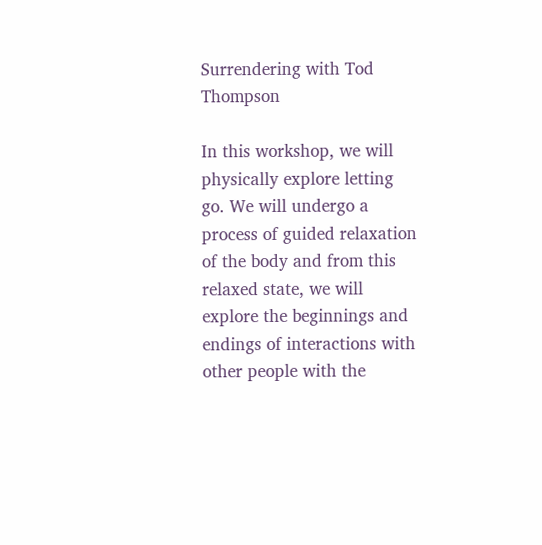Surrendering with Tod Thompson

In this workshop, we will physically explore letting go. We will undergo a process of guided relaxation of the body and from this relaxed state, we will explore the beginnings and endings of interactions with other people with the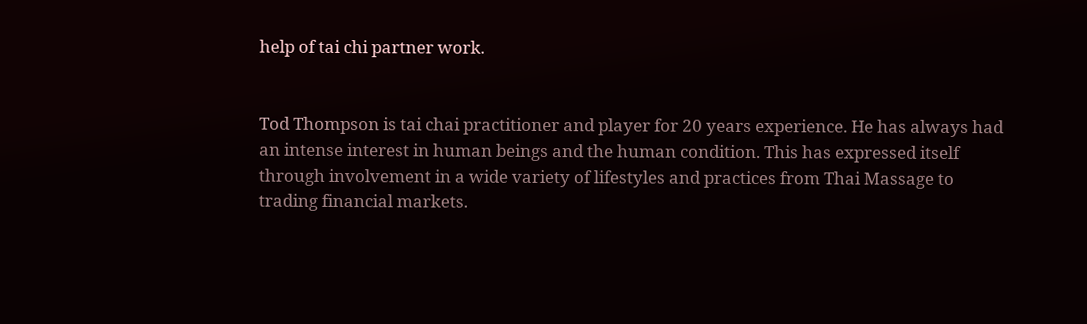help of tai chi partner work.


Tod Thompson is tai chai practitioner and player for 20 years experience. He has always had an intense interest in human beings and the human condition. This has expressed itself through involvement in a wide variety of lifestyles and practices from Thai Massage to trading financial markets.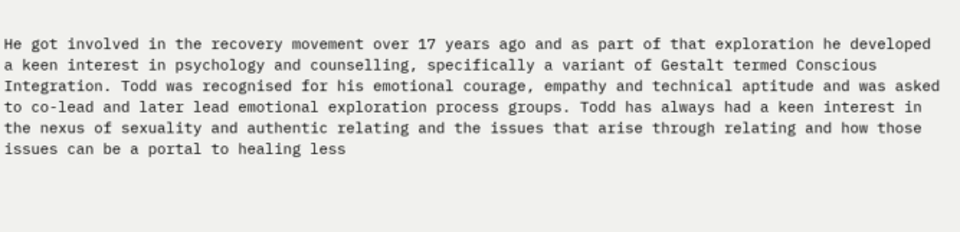He got involved in the recovery movement over 17 years ago and as part of that exploration he developed a keen interest in psychology and counselling, specifically a variant of Gestalt termed Conscious Integration. Todd was recognised for his emotional courage, empathy and technical aptitude and was asked to co-lead and later lead emotional exploration process groups. Todd has always had a keen interest in the nexus of sexuality and authentic relating and the issues that arise through relating and how those issues can be a portal to healing less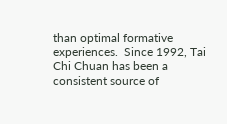than optimal formative experiences.  Since 1992, Tai Chi Chuan has been a consistent source of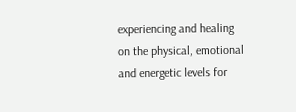experiencing and healing on the physical, emotional and energetic levels for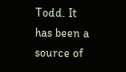Todd. It has been a source of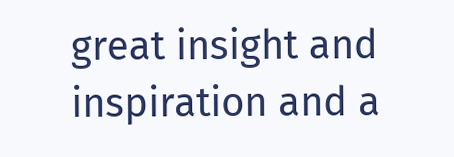great insight and inspiration and a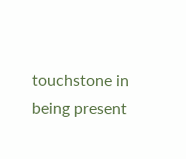touchstone in being present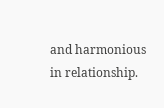and harmonious in relationship.